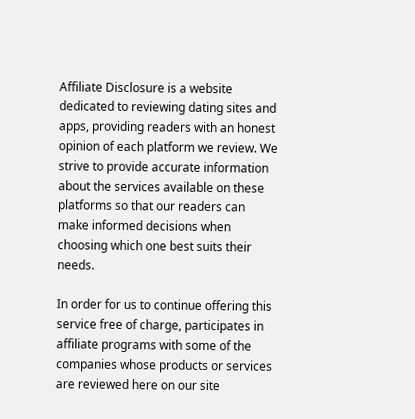Affiliate Disclosure is a website dedicated to reviewing dating sites and apps, providing readers with an honest opinion of each platform we review. We strive to provide accurate information about the services available on these platforms so that our readers can make informed decisions when choosing which one best suits their needs.

In order for us to continue offering this service free of charge, participates in affiliate programs with some of the companies whose products or services are reviewed here on our site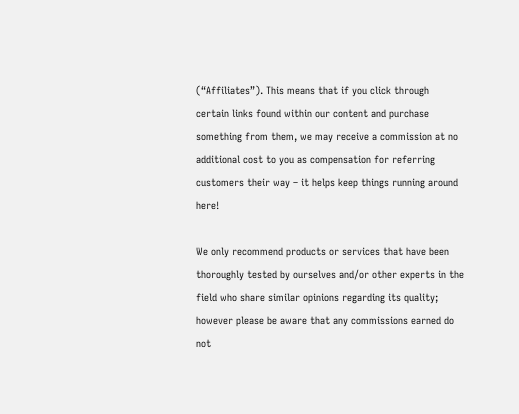(“Affiliates”). This means that if you click through certain links found within our content and purchase something from them, we may receive a commission at no additional cost to you as compensation for referring customers their way – it helps keep things running around here!

We only recommend products or services that have been thoroughly tested by ourselves and/or other experts in the field who share similar opinions regarding its quality; however please be aware that any commissions earned do not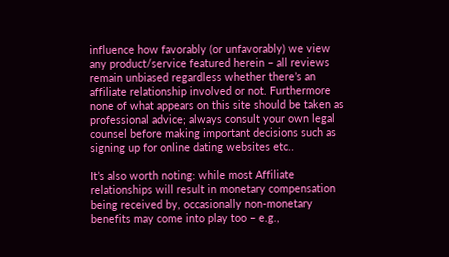influence how favorably (or unfavorably) we view any product/service featured herein – all reviews remain unbiased regardless whether there’s an affiliate relationship involved or not. Furthermore none of what appears on this site should be taken as professional advice; always consult your own legal counsel before making important decisions such as signing up for online dating websites etc..

It’s also worth noting: while most Affiliate relationships will result in monetary compensation being received by, occasionally non-monetary benefits may come into play too – e.g.,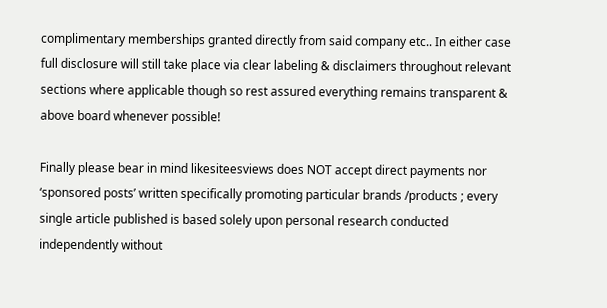complimentary memberships granted directly from said company etc.. In either case full disclosure will still take place via clear labeling & disclaimers throughout relevant sections where applicable though so rest assured everything remains transparent & above board whenever possible!

Finally please bear in mind likesiteesviews does NOT accept direct payments nor ‘sponsored posts’ written specifically promoting particular brands /products ; every single article published is based solely upon personal research conducted independently without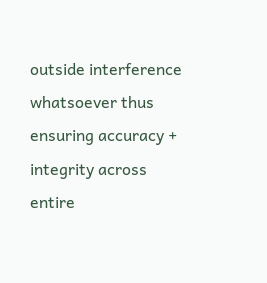outside interference whatsoever thus ensuring accuracy + integrity across entire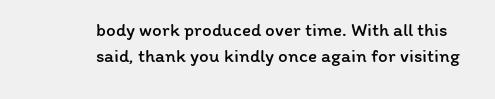body work produced over time. With all this said, thank you kindly once again for visiting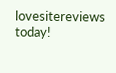lovesitereviews today!